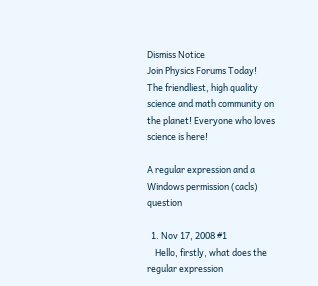Dismiss Notice
Join Physics Forums Today!
The friendliest, high quality science and math community on the planet! Everyone who loves science is here!

A regular expression and a Windows permission (cacls) question

  1. Nov 17, 2008 #1
    Hello, firstly, what does the regular expression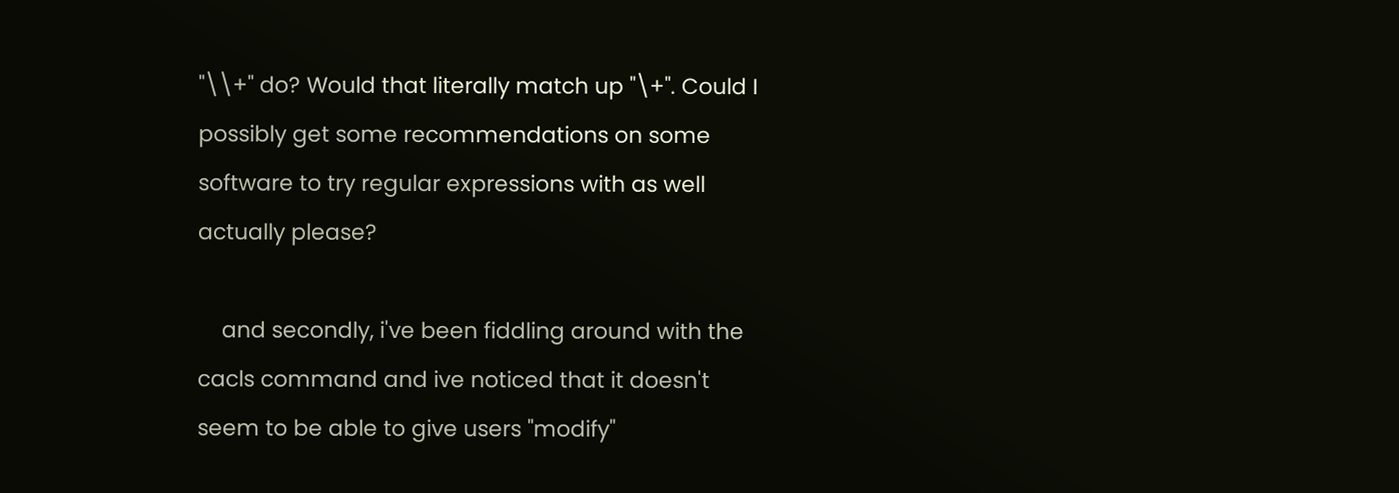"\\+" do? Would that literally match up "\+". Could I possibly get some recommendations on some software to try regular expressions with as well actually please?

    and secondly, i've been fiddling around with the cacls command and ive noticed that it doesn't seem to be able to give users "modify"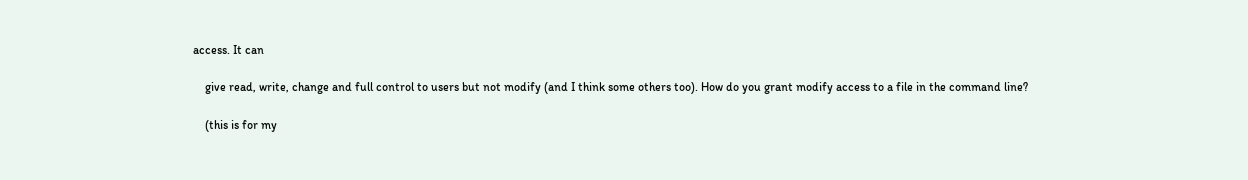access. It can

    give read, write, change and full control to users but not modify (and I think some others too). How do you grant modify access to a file in the command line?

    (this is for my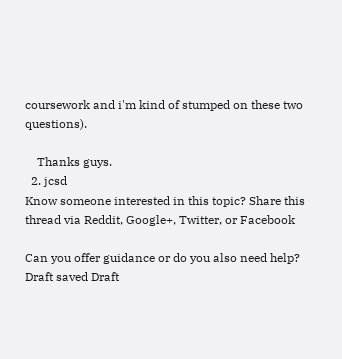coursework and i'm kind of stumped on these two questions).

    Thanks guys.
  2. jcsd
Know someone interested in this topic? Share this thread via Reddit, Google+, Twitter, or Facebook

Can you offer guidance or do you also need help?
Draft saved Draft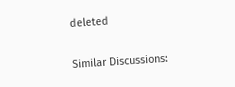deleted

Similar Discussions: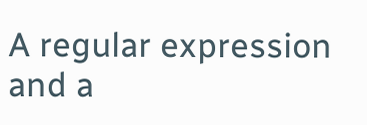A regular expression and a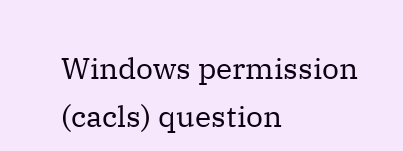Windows permission (cacls) question